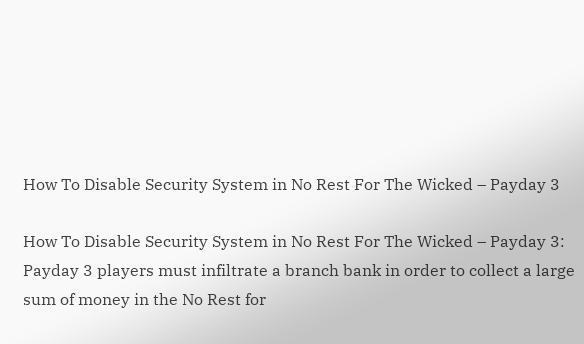How To Disable Security System in No Rest For The Wicked – Payday 3

How To Disable Security System in No Rest For The Wicked – Payday 3: Payday 3 players must infiltrate a branch bank in order to collect a large sum of money in the No Rest for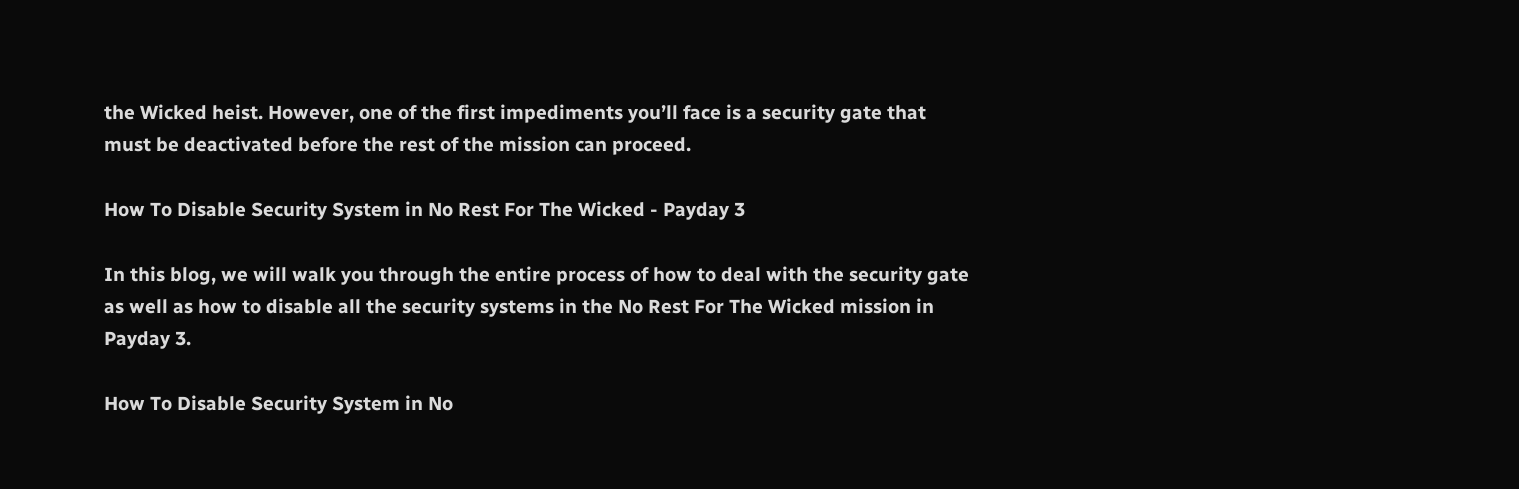the Wicked heist. However, one of the first impediments you’ll face is a security gate that must be deactivated before the rest of the mission can proceed.

How To Disable Security System in No Rest For The Wicked - Payday 3

In this blog, we will walk you through the entire process of how to deal with the security gate as well as how to disable all the security systems in the No Rest For The Wicked mission in Payday 3.

How To Disable Security System in No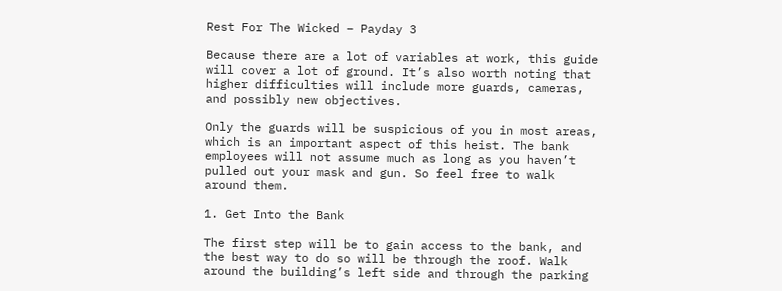Rest For The Wicked – Payday 3

Because there are a lot of variables at work, this guide will cover a lot of ground. It’s also worth noting that higher difficulties will include more guards, cameras, and possibly new objectives.

Only the guards will be suspicious of you in most areas, which is an important aspect of this heist. The bank employees will not assume much as long as you haven’t pulled out your mask and gun. So feel free to walk around them.

1. Get Into the Bank

The first step will be to gain access to the bank, and the best way to do so will be through the roof. Walk around the building’s left side and through the parking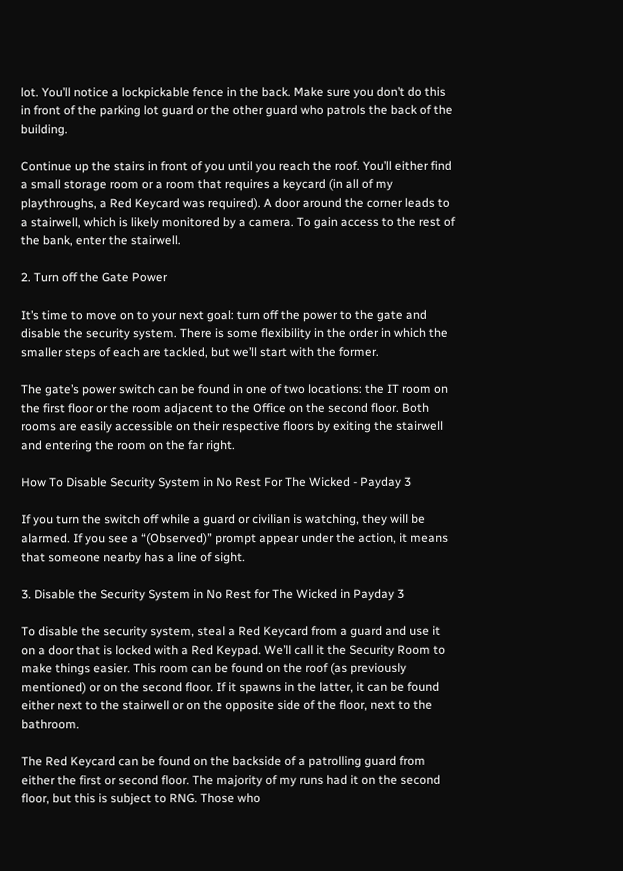lot. You’ll notice a lockpickable fence in the back. Make sure you don’t do this in front of the parking lot guard or the other guard who patrols the back of the building.

Continue up the stairs in front of you until you reach the roof. You’ll either find a small storage room or a room that requires a keycard (in all of my playthroughs, a Red Keycard was required). A door around the corner leads to a stairwell, which is likely monitored by a camera. To gain access to the rest of the bank, enter the stairwell.

2. Turn off the Gate Power

It’s time to move on to your next goal: turn off the power to the gate and disable the security system. There is some flexibility in the order in which the smaller steps of each are tackled, but we’ll start with the former.

The gate’s power switch can be found in one of two locations: the IT room on the first floor or the room adjacent to the Office on the second floor. Both rooms are easily accessible on their respective floors by exiting the stairwell and entering the room on the far right.

How To Disable Security System in No Rest For The Wicked - Payday 3

If you turn the switch off while a guard or civilian is watching, they will be alarmed. If you see a “(Observed)” prompt appear under the action, it means that someone nearby has a line of sight.

3. Disable the Security System in No Rest for The Wicked in Payday 3

To disable the security system, steal a Red Keycard from a guard and use it on a door that is locked with a Red Keypad. We’ll call it the Security Room to make things easier. This room can be found on the roof (as previously mentioned) or on the second floor. If it spawns in the latter, it can be found either next to the stairwell or on the opposite side of the floor, next to the bathroom.

The Red Keycard can be found on the backside of a patrolling guard from either the first or second floor. The majority of my runs had it on the second floor, but this is subject to RNG. Those who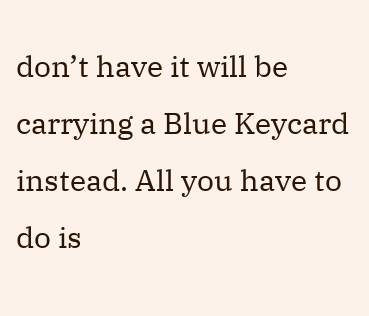don’t have it will be carrying a Blue Keycard instead. All you have to do is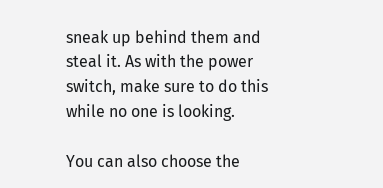sneak up behind them and steal it. As with the power switch, make sure to do this while no one is looking.

You can also choose the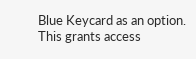Blue Keycard as an option. This grants access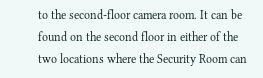to the second-floor camera room. It can be found on the second floor in either of the two locations where the Security Room can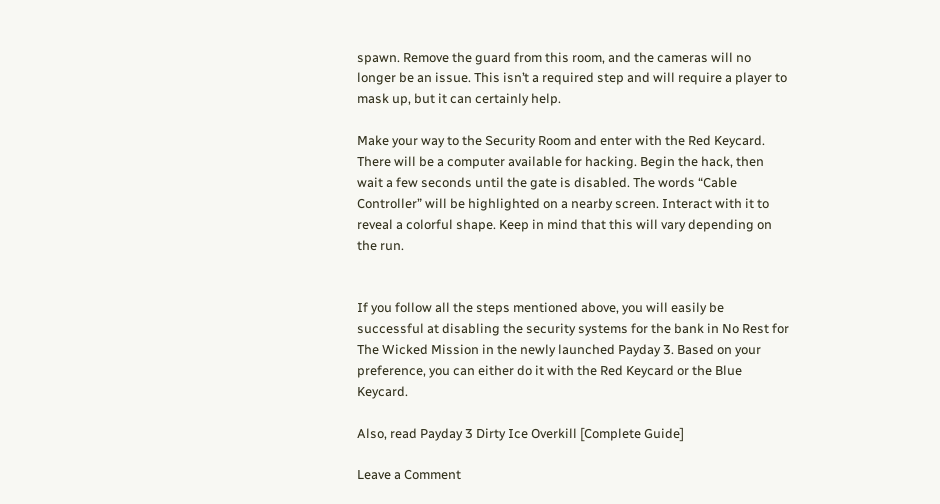spawn. Remove the guard from this room, and the cameras will no longer be an issue. This isn’t a required step and will require a player to mask up, but it can certainly help.

Make your way to the Security Room and enter with the Red Keycard. There will be a computer available for hacking. Begin the hack, then wait a few seconds until the gate is disabled. The words “Cable Controller” will be highlighted on a nearby screen. Interact with it to reveal a colorful shape. Keep in mind that this will vary depending on the run.


If you follow all the steps mentioned above, you will easily be successful at disabling the security systems for the bank in No Rest for The Wicked Mission in the newly launched Payday 3. Based on your preference, you can either do it with the Red Keycard or the Blue Keycard.

Also, read Payday 3 Dirty Ice Overkill [Complete Guide]

Leave a Comment